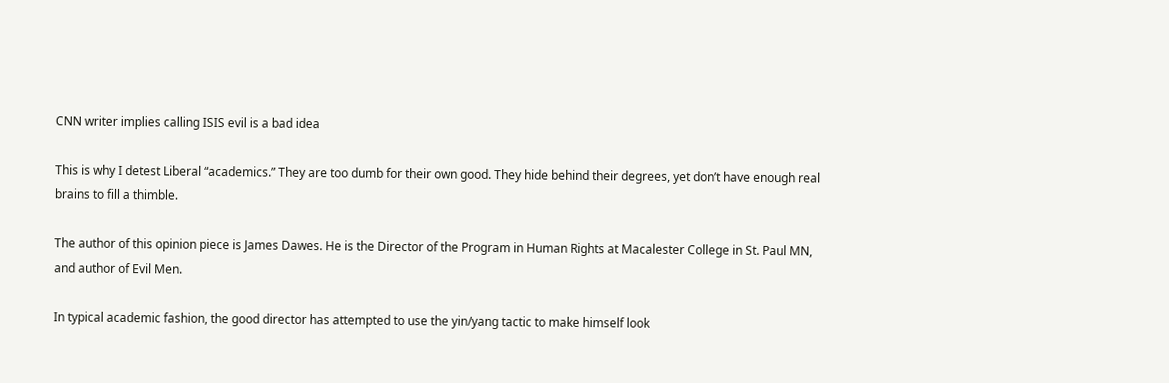CNN writer implies calling ISIS evil is a bad idea

This is why I detest Liberal “academics.” They are too dumb for their own good. They hide behind their degrees, yet don’t have enough real brains to fill a thimble.

The author of this opinion piece is James Dawes. He is the Director of the Program in Human Rights at Macalester College in St. Paul MN, and author of Evil Men.

In typical academic fashion, the good director has attempted to use the yin/yang tactic to make himself look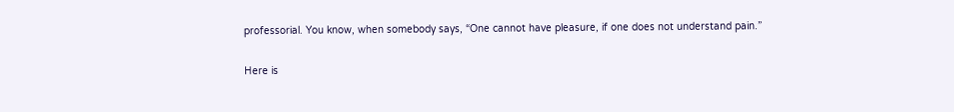professorial. You know, when somebody says, “One cannot have pleasure, if one does not understand pain.”

Here is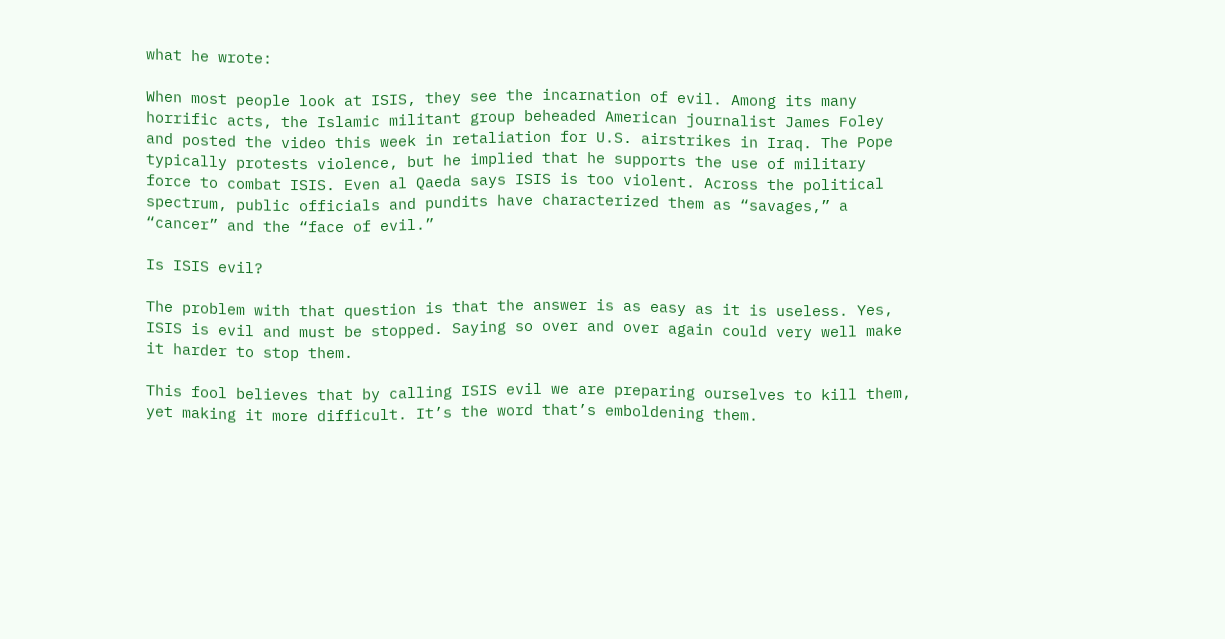what he wrote:

When most people look at ISIS, they see the incarnation of evil. Among its many horrific acts, the Islamic militant group beheaded American journalist James Foley and posted the video this week in retaliation for U.S. airstrikes in Iraq. The Pope typically protests violence, but he implied that he supports the use of military force to combat ISIS. Even al Qaeda says ISIS is too violent. Across the political spectrum, public officials and pundits have characterized them as “savages,” a “cancer” and the “face of evil.”

Is ISIS evil?

The problem with that question is that the answer is as easy as it is useless. Yes, ISIS is evil and must be stopped. Saying so over and over again could very well make it harder to stop them.

This fool believes that by calling ISIS evil we are preparing ourselves to kill them, yet making it more difficult. It’s the word that’s emboldening them.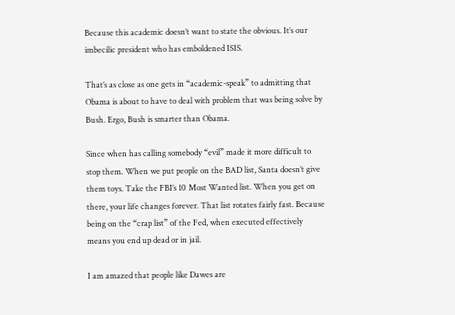Because this academic doesn’t want to state the obvious. It’s our imbecilic president who has emboldened ISIS.

That’s as close as one gets in “academic-speak” to admitting that Obama is about to have to deal with problem that was being solve by Bush. Ergo, Bush is smarter than Obama.

Since when has calling somebody “evil” made it more difficult to stop them. When we put people on the BAD list, Santa doesn’t give them toys. Take the FBI’s 10 Most Wanted list. When you get on there, your life changes forever. That list rotates fairly fast. Because being on the “crap list” of the Fed, when executed effectively means you end up dead or in jail.

I am amazed that people like Dawes are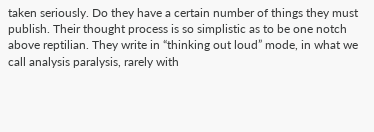taken seriously. Do they have a certain number of things they must publish. Their thought process is so simplistic as to be one notch above reptilian. They write in “thinking out loud” mode, in what we call analysis paralysis, rarely with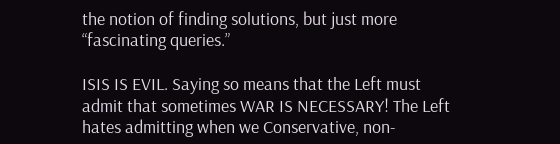the notion of finding solutions, but just more “fascinating queries.”

ISIS IS EVIL. Saying so means that the Left must admit that sometimes WAR IS NECESSARY! The Left hates admitting when we Conservative, non-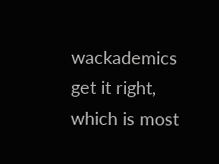wackademics get it right, which is most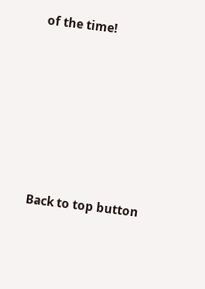of the time!






Back to top button